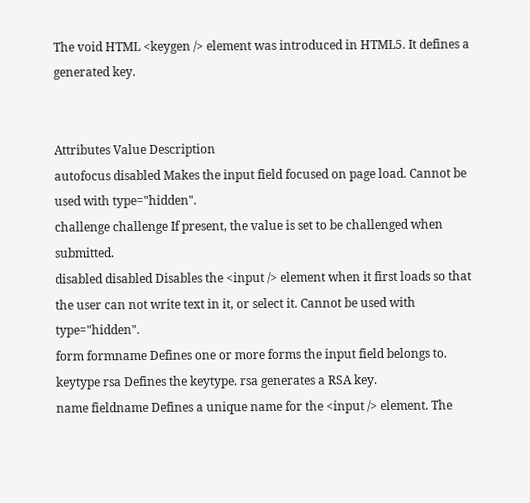The void HTML <keygen /> element was introduced in HTML5. It defines a generated key.


Attributes Value Description
autofocus disabled Makes the input field focused on page load. Cannot be used with type="hidden".
challenge challenge If present, the value is set to be challenged when submitted.
disabled disabled Disables the <input /> element when it first loads so that the user can not write text in it, or select it. Cannot be used with type="hidden".
form formname Defines one or more forms the input field belongs to.
keytype rsa Defines the keytype. rsa generates a RSA key.
name fieldname Defines a unique name for the <input /> element. The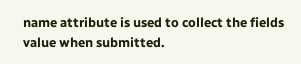name attribute is used to collect the fields value when submitted.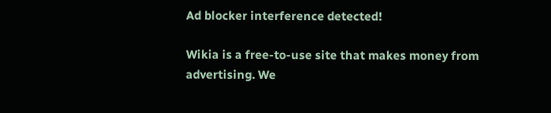Ad blocker interference detected!

Wikia is a free-to-use site that makes money from advertising. We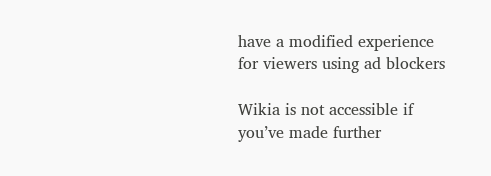have a modified experience for viewers using ad blockers

Wikia is not accessible if you’ve made further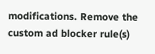modifications. Remove the custom ad blocker rule(s)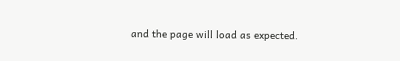and the page will load as expected.